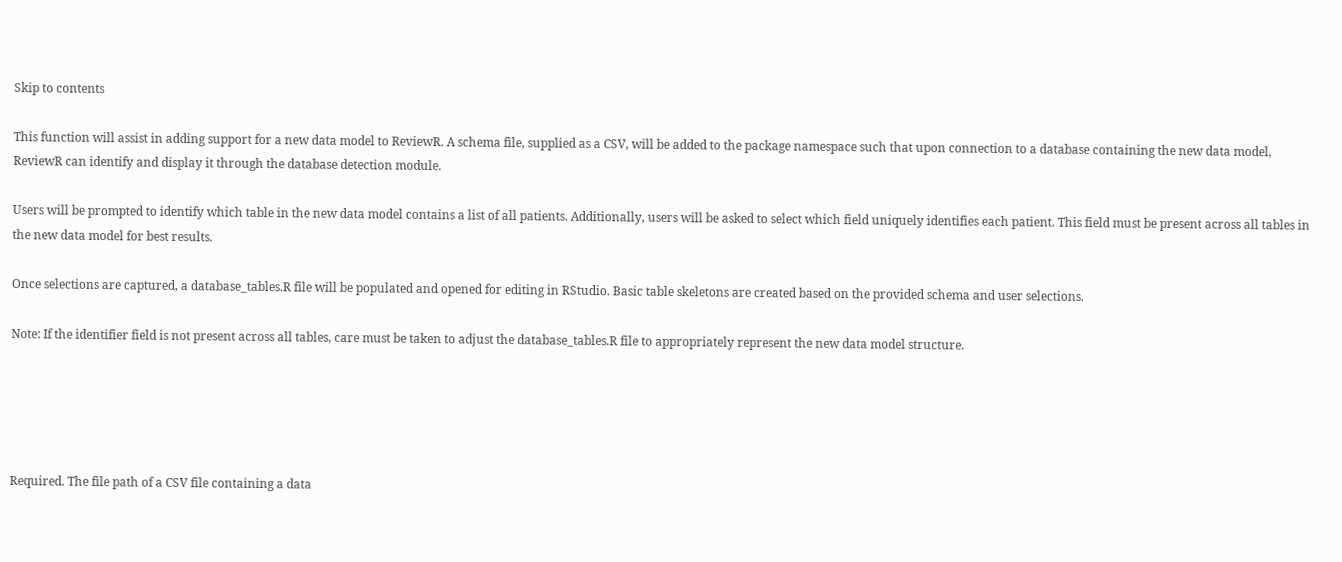Skip to contents

This function will assist in adding support for a new data model to ReviewR. A schema file, supplied as a CSV, will be added to the package namespace such that upon connection to a database containing the new data model, ReviewR can identify and display it through the database detection module.

Users will be prompted to identify which table in the new data model contains a list of all patients. Additionally, users will be asked to select which field uniquely identifies each patient. This field must be present across all tables in the new data model for best results.

Once selections are captured, a database_tables.R file will be populated and opened for editing in RStudio. Basic table skeletons are created based on the provided schema and user selections.

Note: If the identifier field is not present across all tables, care must be taken to adjust the database_tables.R file to appropriately represent the new data model structure.





Required. The file path of a CSV file containing a data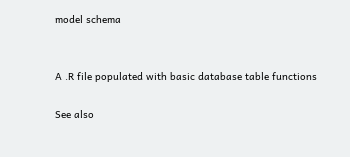model schema


A .R file populated with basic database table functions

See also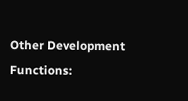Other Development Functions: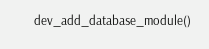dev_add_database_module()